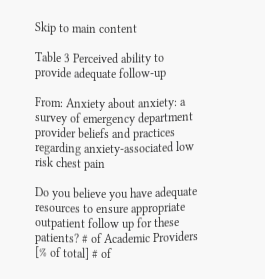Skip to main content

Table 3 Perceived ability to provide adequate follow-up

From: Anxiety about anxiety: a survey of emergency department provider beliefs and practices regarding anxiety-associated low risk chest pain

Do you believe you have adequate resources to ensure appropriate outpatient follow up for these patients? # of Academic Providers [% of total] # of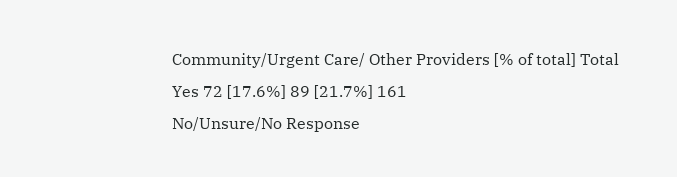Community/Urgent Care/ Other Providers [% of total] Total
Yes 72 [17.6%] 89 [21.7%] 161
No/Unsure/No Response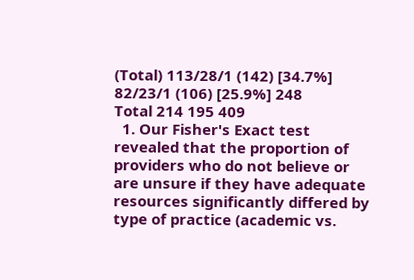(Total) 113/28/1 (142) [34.7%] 82/23/1 (106) [25.9%] 248
Total 214 195 409
  1. Our Fisher's Exact test revealed that the proportion of providers who do not believe or are unsure if they have adequate resources significantly differed by type of practice (academic vs.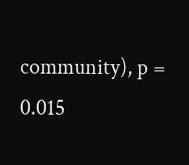community), p = 0.015